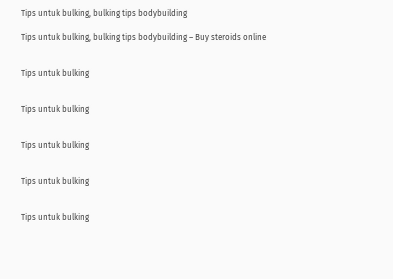Tips untuk bulking, bulking tips bodybuilding

Tips untuk bulking, bulking tips bodybuilding – Buy steroids online


Tips untuk bulking


Tips untuk bulking


Tips untuk bulking


Tips untuk bulking


Tips untuk bulking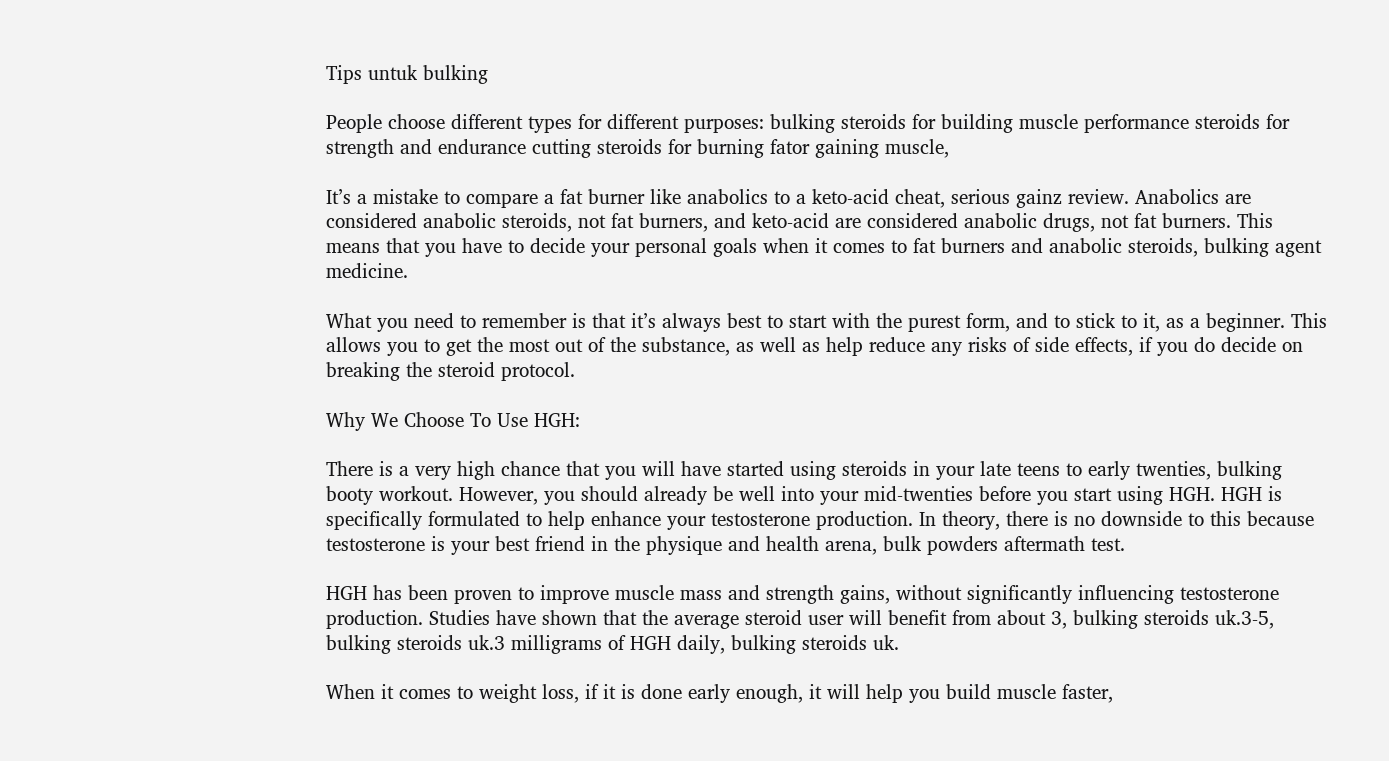Tips untuk bulking

People choose different types for different purposes: bulking steroids for building muscle performance steroids for strength and endurance cutting steroids for burning fator gaining muscle,

It’s a mistake to compare a fat burner like anabolics to a keto-acid cheat, serious gainz review. Anabolics are considered anabolic steroids, not fat burners, and keto-acid are considered anabolic drugs, not fat burners. This means that you have to decide your personal goals when it comes to fat burners and anabolic steroids, bulking agent medicine.

What you need to remember is that it’s always best to start with the purest form, and to stick to it, as a beginner. This allows you to get the most out of the substance, as well as help reduce any risks of side effects, if you do decide on breaking the steroid protocol.

Why We Choose To Use HGH:

There is a very high chance that you will have started using steroids in your late teens to early twenties, bulking booty workout. However, you should already be well into your mid-twenties before you start using HGH. HGH is specifically formulated to help enhance your testosterone production. In theory, there is no downside to this because testosterone is your best friend in the physique and health arena, bulk powders aftermath test.

HGH has been proven to improve muscle mass and strength gains, without significantly influencing testosterone production. Studies have shown that the average steroid user will benefit from about 3, bulking steroids uk.3-5, bulking steroids uk.3 milligrams of HGH daily, bulking steroids uk.

When it comes to weight loss, if it is done early enough, it will help you build muscle faster,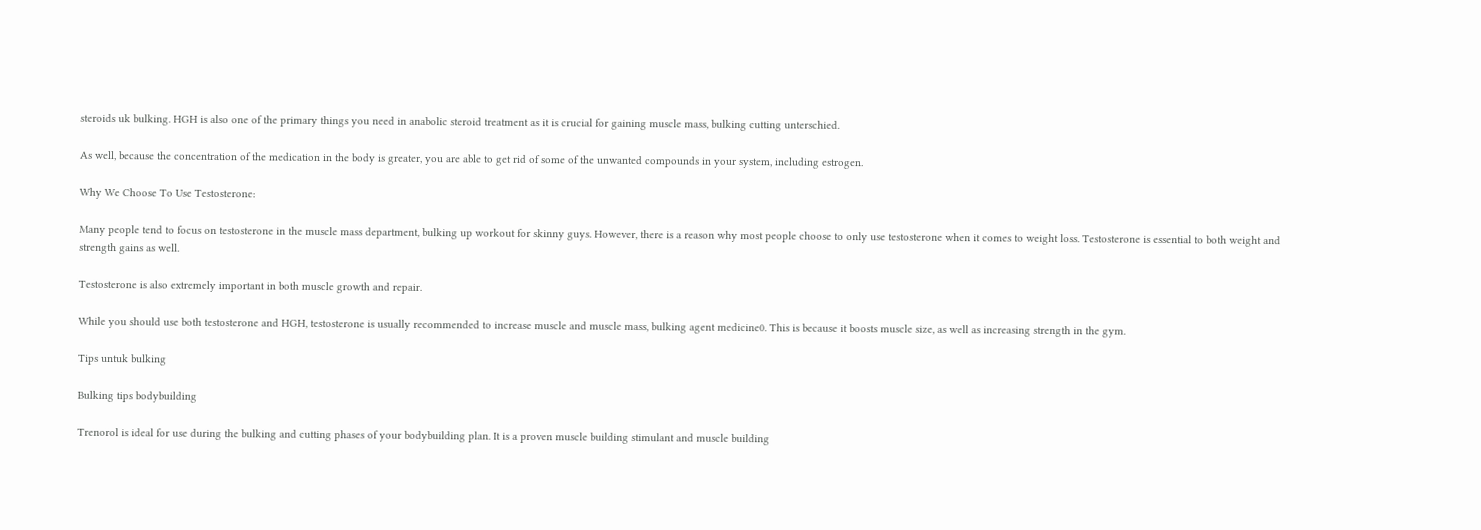steroids uk bulking. HGH is also one of the primary things you need in anabolic steroid treatment as it is crucial for gaining muscle mass, bulking cutting unterschied.

As well, because the concentration of the medication in the body is greater, you are able to get rid of some of the unwanted compounds in your system, including estrogen.

Why We Choose To Use Testosterone:

Many people tend to focus on testosterone in the muscle mass department, bulking up workout for skinny guys. However, there is a reason why most people choose to only use testosterone when it comes to weight loss. Testosterone is essential to both weight and strength gains as well.

Testosterone is also extremely important in both muscle growth and repair.

While you should use both testosterone and HGH, testosterone is usually recommended to increase muscle and muscle mass, bulking agent medicine0. This is because it boosts muscle size, as well as increasing strength in the gym.

Tips untuk bulking

Bulking tips bodybuilding

Trenorol is ideal for use during the bulking and cutting phases of your bodybuilding plan. It is a proven muscle building stimulant and muscle building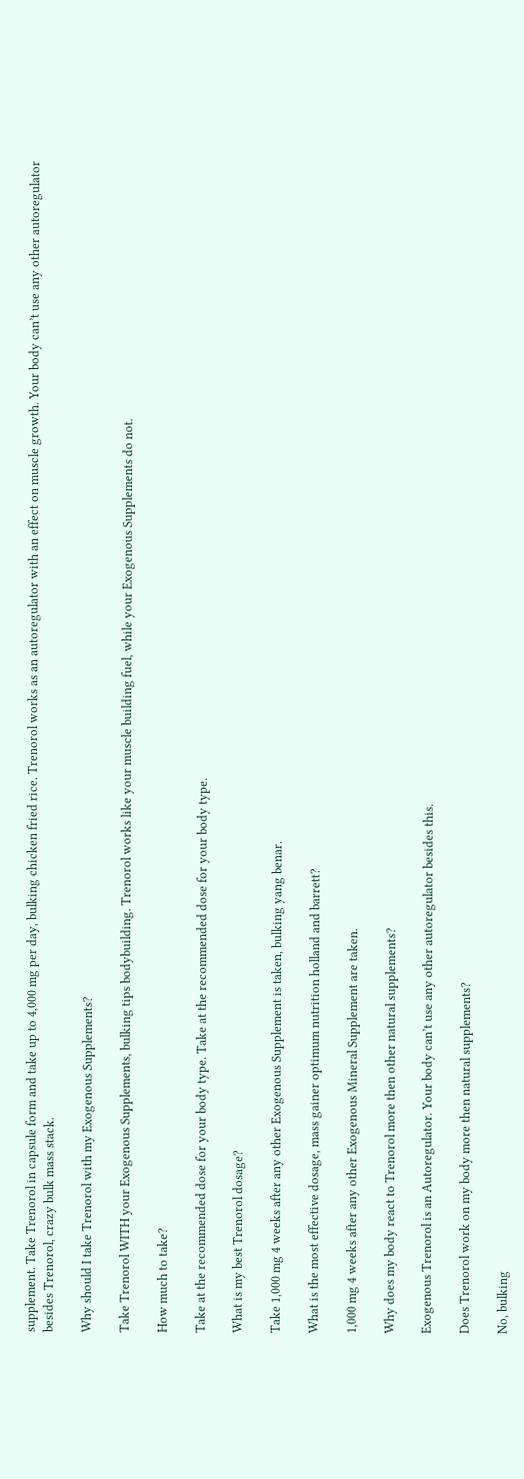supplement. Take Trenorol in capsule form and take up to 4,000 mg per day, bulking chicken fried rice. Trenorol works as an autoregulator with an effect on muscle growth. Your body can’t use any other autoregulator besides Trenorol, crazy bulk mass stack.

Why should I take Trenorol with my Exogenous Supplements?

Take Trenorol WITH your Exogenous Supplements, bulking tips bodybuilding. Trenorol works like your muscle building fuel, while your Exogenous Supplements do not.

How much to take?

Take at the recommended dose for your body type. Take at the recommended dose for your body type.

What is my best Trenorol dosage?

Take 1,000 mg 4 weeks after any other Exogenous Supplement is taken, bulking yang benar.

What is the most effective dosage, mass gainer optimum nutrition holland and barrett?

1,000 mg 4 weeks after any other Exogenous Mineral Supplement are taken.

Why does my body react to Trenorol more then other natural supplements?

Exogenous Trenorol is an Autoregulator. Your body can’t use any other autoregulator besides this.

Does Trenorol work on my body more then natural supplements?

No, bulking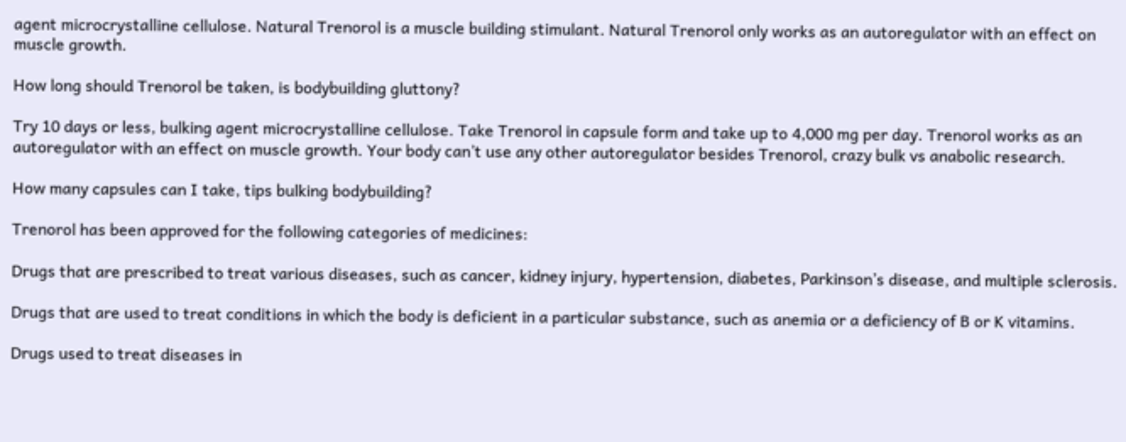agent microcrystalline cellulose. Natural Trenorol is a muscle building stimulant. Natural Trenorol only works as an autoregulator with an effect on muscle growth.

How long should Trenorol be taken, is bodybuilding gluttony?

Try 10 days or less, bulking agent microcrystalline cellulose. Take Trenorol in capsule form and take up to 4,000 mg per day. Trenorol works as an autoregulator with an effect on muscle growth. Your body can’t use any other autoregulator besides Trenorol, crazy bulk vs anabolic research.

How many capsules can I take, tips bulking bodybuilding?

Trenorol has been approved for the following categories of medicines:

Drugs that are prescribed to treat various diseases, such as cancer, kidney injury, hypertension, diabetes, Parkinson’s disease, and multiple sclerosis.

Drugs that are used to treat conditions in which the body is deficient in a particular substance, such as anemia or a deficiency of B or K vitamins.

Drugs used to treat diseases in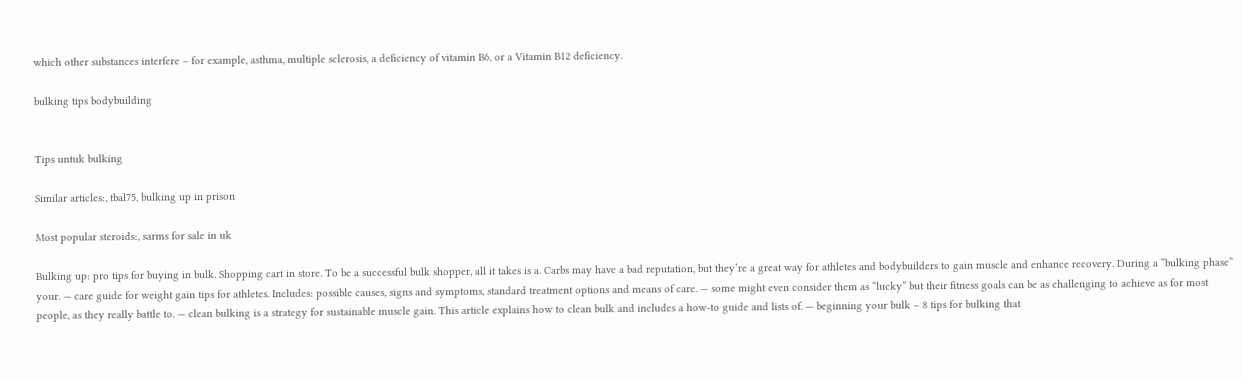which other substances interfere – for example, asthma, multiple sclerosis, a deficiency of vitamin B6, or a Vitamin B12 deficiency.

bulking tips bodybuilding


Tips untuk bulking

Similar articles:, tbal75, bulking up in prison

Most popular steroids:, sarms for sale in uk

Bulking up: pro tips for buying in bulk. Shopping cart in store. To be a successful bulk shopper, all it takes is a. Carbs may have a bad reputation, but they’re a great way for athletes and bodybuilders to gain muscle and enhance recovery. During a “bulking phase” your. — care guide for weight gain tips for athletes. Includes: possible causes, signs and symptoms, standard treatment options and means of care. — some might even consider them as “lucky” but their fitness goals can be as challenging to achieve as for most people, as they really battle to. — clean bulking is a strategy for sustainable muscle gain. This article explains how to clean bulk and includes a how-to guide and lists of. — beginning your bulk – 8 tips for bulking that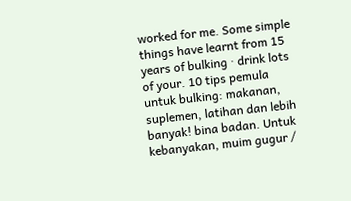worked for me. Some simple things have learnt from 15 years of bulking · drink lots of your. 10 tips pemula untuk bulking: makanan, suplemen, latihan dan lebih banyak! bina badan. Untuk kebanyakan, muim gugur /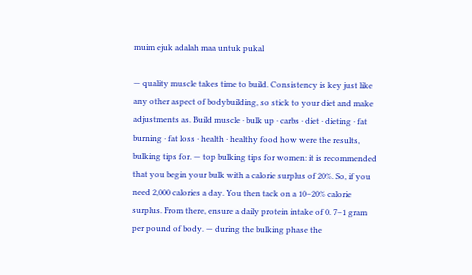muim ejuk adalah maa untuk pukal

— quality muscle takes time to build. Consistency is key just like any other aspect of bodybuilding, so stick to your diet and make adjustments as. Build muscle · bulk up · carbs · diet · dieting · fat burning · fat loss · health · healthy food how were the results, bulking tips for. — top bulking tips for women: it is recommended that you begin your bulk with a calorie surplus of 20%. So, if you need 2,000 calories a day. You then tack on a 10–20% calorie surplus. From there, ensure a daily protein intake of 0. 7–1 gram per pound of body. — during the bulking phase the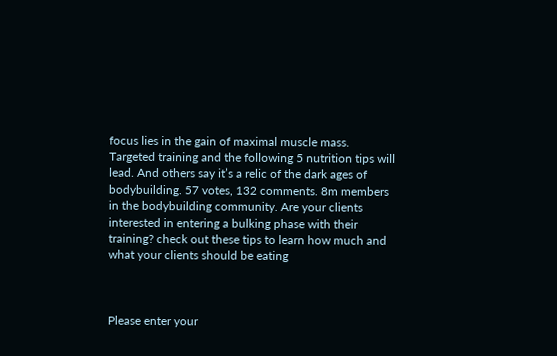focus lies in the gain of maximal muscle mass. Targeted training and the following 5 nutrition tips will lead. And others say it’s a relic of the dark ages of bodybuilding. 57 votes, 132 comments. 8m members in the bodybuilding community. Are your clients interested in entering a bulking phase with their training? check out these tips to learn how much and what your clients should be eating



Please enter your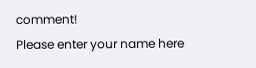comment!
Please enter your name here